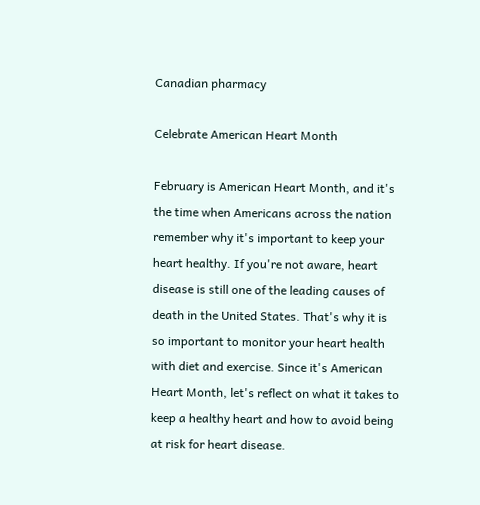Canadian pharmacy

Celebrate American Heart Month

February is American Heart Month, and it's the time when Americans across the nation remember why it's important to keep your heart healthy. If you're not aware, heart disease is still one of the leading causes of death in the United States. That's why it is so important to monitor your heart health with diet and exercise. Since it's American Heart Month, let's reflect on what it takes to keep a healthy heart and how to avoid being at risk for heart disease.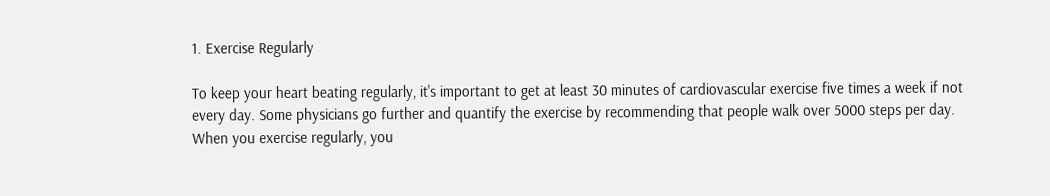1. Exercise Regularly

To keep your heart beating regularly, it's important to get at least 30 minutes of cardiovascular exercise five times a week if not every day. Some physicians go further and quantify the exercise by recommending that people walk over 5000 steps per day. When you exercise regularly, you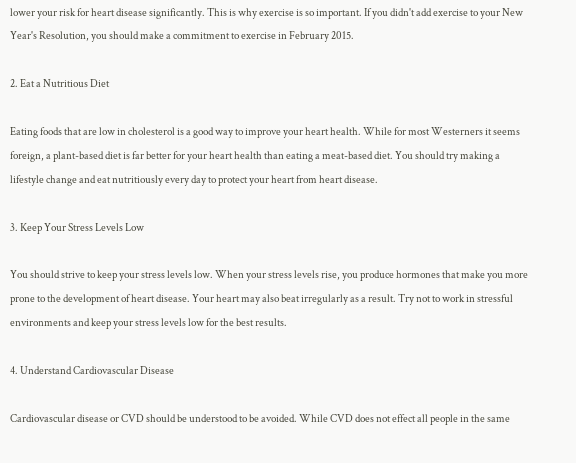lower your risk for heart disease significantly. This is why exercise is so important. If you didn't add exercise to your New Year's Resolution, you should make a commitment to exercise in February 2015.

2. Eat a Nutritious Diet

Eating foods that are low in cholesterol is a good way to improve your heart health. While for most Westerners it seems foreign, a plant-based diet is far better for your heart health than eating a meat-based diet. You should try making a lifestyle change and eat nutritiously every day to protect your heart from heart disease.

3. Keep Your Stress Levels Low

You should strive to keep your stress levels low. When your stress levels rise, you produce hormones that make you more prone to the development of heart disease. Your heart may also beat irregularly as a result. Try not to work in stressful environments and keep your stress levels low for the best results.

4. Understand Cardiovascular Disease

Cardiovascular disease or CVD should be understood to be avoided. While CVD does not effect all people in the same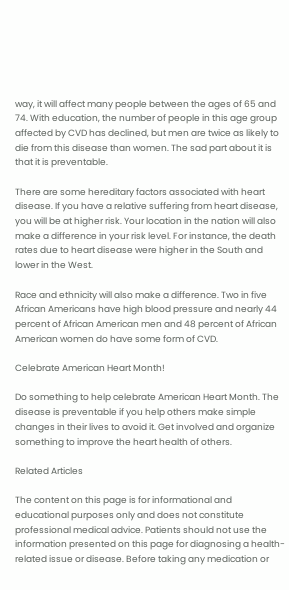way, it will affect many people between the ages of 65 and 74. With education, the number of people in this age group affected by CVD has declined, but men are twice as likely to die from this disease than women. The sad part about it is that it is preventable.

There are some hereditary factors associated with heart disease. If you have a relative suffering from heart disease, you will be at higher risk. Your location in the nation will also make a difference in your risk level. For instance, the death rates due to heart disease were higher in the South and lower in the West.

Race and ethnicity will also make a difference. Two in five African Americans have high blood pressure and nearly 44 percent of African American men and 48 percent of African American women do have some form of CVD.

Celebrate American Heart Month!

Do something to help celebrate American Heart Month. The disease is preventable if you help others make simple changes in their lives to avoid it. Get involved and organize something to improve the heart health of others.

Related Articles

The content on this page is for informational and educational purposes only and does not constitute professional medical advice. Patients should not use the information presented on this page for diagnosing a health-related issue or disease. Before taking any medication or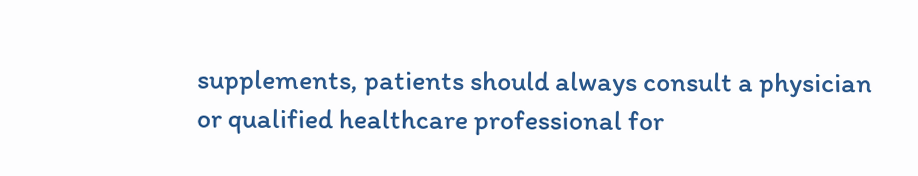supplements, patients should always consult a physician or qualified healthcare professional for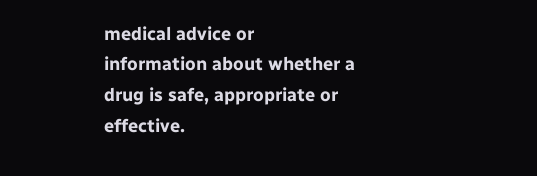medical advice or information about whether a drug is safe, appropriate or effective.